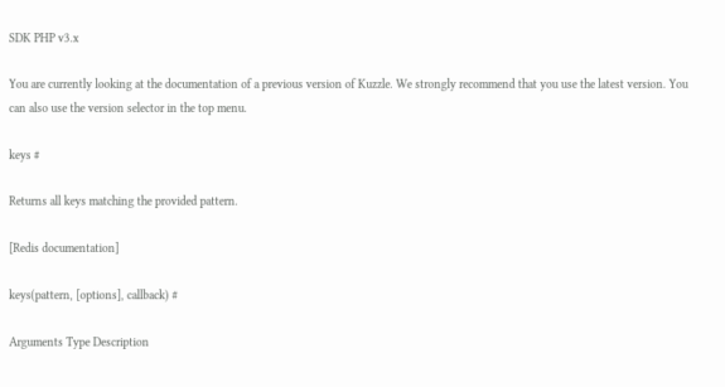SDK PHP v3.x

You are currently looking at the documentation of a previous version of Kuzzle. We strongly recommend that you use the latest version. You can also use the version selector in the top menu.

keys #

Returns all keys matching the provided pattern.

[Redis documentation]

keys(pattern, [options], callback) #

Arguments Type Description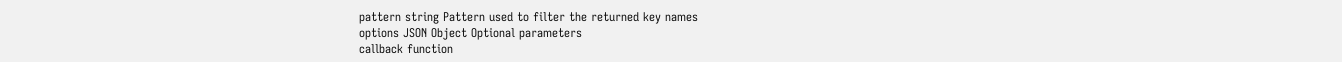pattern string Pattern used to filter the returned key names
options JSON Object Optional parameters
callback function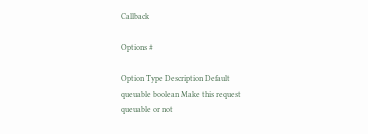Callback

Options #

Option Type Description Default
queuable boolean Make this request queuable or not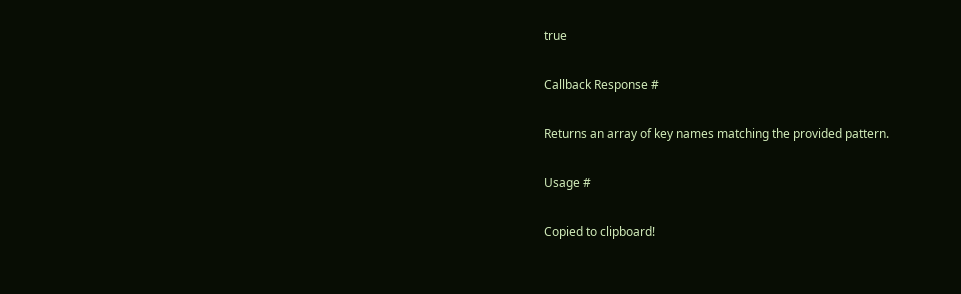true

Callback Response #

Returns an array of key names matching the provided pattern.

Usage #

Copied to clipboard!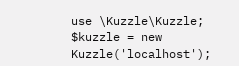use \Kuzzle\Kuzzle;
$kuzzle = new Kuzzle('localhost');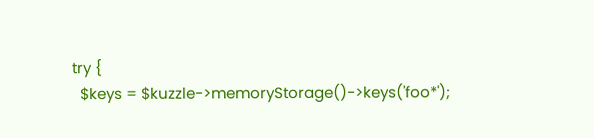try {
  $keys = $kuzzle->memoryStorage()->keys('foo*');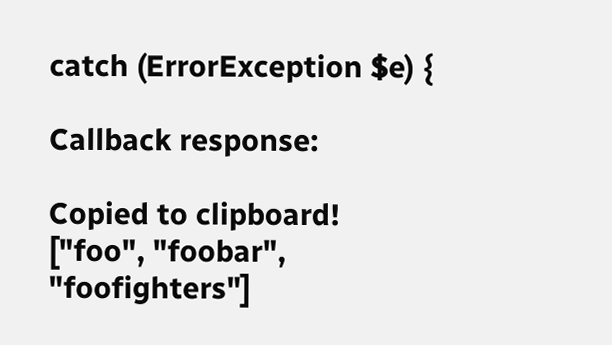catch (ErrorException $e) {

Callback response:

Copied to clipboard!
["foo", "foobar", "foofighters"]